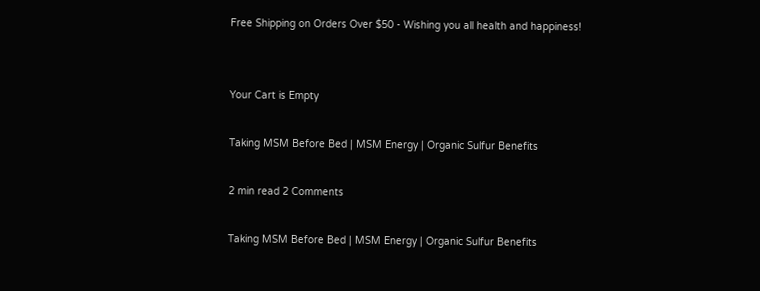Free Shipping on Orders Over $50 - Wishing you all health and happiness!


Your Cart is Empty

Taking MSM Before Bed | MSM Energy | Organic Sulfur Benefits

2 min read 2 Comments

Taking MSM Before Bed | MSM Energy | Organic Sulfur Benefits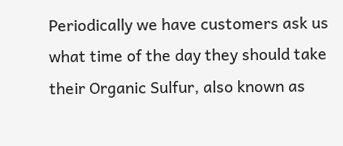Periodically we have customers ask us what time of the day they should take their Organic Sulfur, also known as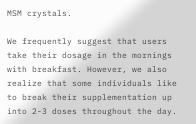MSM crystals.

We frequently suggest that users take their dosage in the mornings with breakfast. However, we also realize that some individuals like to break their supplementation up into 2-3 doses throughout the day.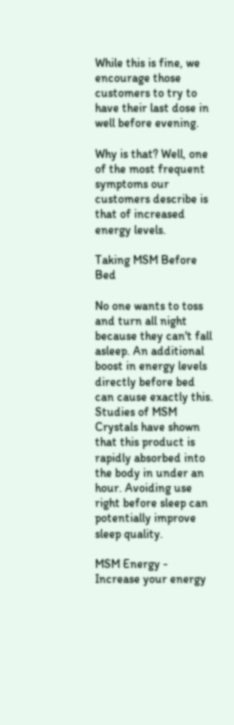While this is fine, we encourage those customers to try to have their last dose in well before evening.

Why is that? Well, one of the most frequent symptoms our customers describe is that of increased energy levels.

Taking MSM Before Bed

No one wants to toss and turn all night because they can't fall asleep. An additional boost in energy levels directly before bed can cause exactly this. Studies of MSM Crystals have shown that this product is rapidly absorbed into the body in under an hour. Avoiding use right before sleep can potentially improve sleep quality.

MSM Energy - Increase your energy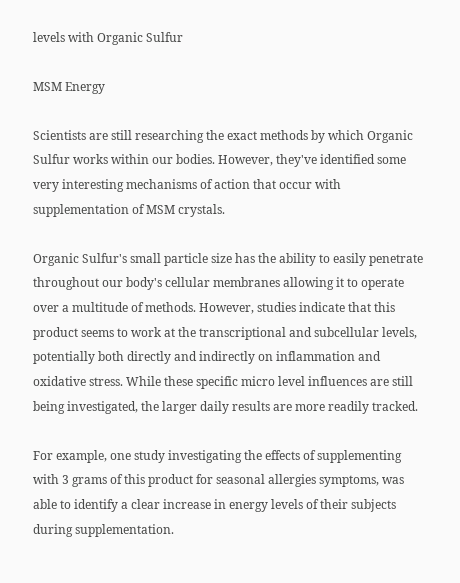levels with Organic Sulfur

MSM Energy

Scientists are still researching the exact methods by which Organic Sulfur works within our bodies. However, they've identified some very interesting mechanisms of action that occur with supplementation of MSM crystals.

Organic Sulfur's small particle size has the ability to easily penetrate throughout our body's cellular membranes allowing it to operate over a multitude of methods. However, studies indicate that this product seems to work at the transcriptional and subcellular levels, potentially both directly and indirectly on inflammation and oxidative stress. While these specific micro level influences are still being investigated, the larger daily results are more readily tracked.

For example, one study investigating the effects of supplementing with 3 grams of this product for seasonal allergies symptoms, was able to identify a clear increase in energy levels of their subjects during supplementation.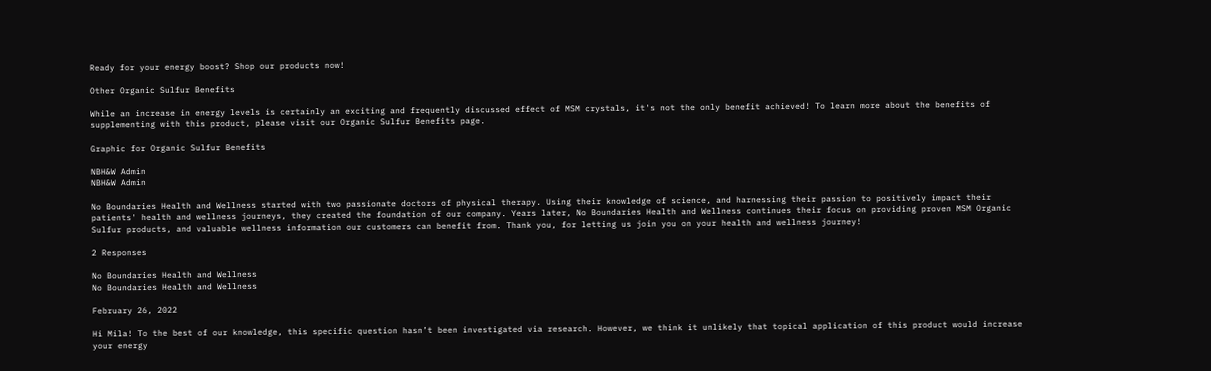Ready for your energy boost? Shop our products now!

Other Organic Sulfur Benefits

While an increase in energy levels is certainly an exciting and frequently discussed effect of MSM crystals, it's not the only benefit achieved! To learn more about the benefits of supplementing with this product, please visit our Organic Sulfur Benefits page.

Graphic for Organic Sulfur Benefits

NBH&W Admin
NBH&W Admin

No Boundaries Health and Wellness started with two passionate doctors of physical therapy. Using their knowledge of science, and harnessing their passion to positively impact their patients' health and wellness journeys, they created the foundation of our company. Years later, No Boundaries Health and Wellness continues their focus on providing proven MSM Organic Sulfur products, and valuable wellness information our customers can benefit from. Thank you, for letting us join you on your health and wellness journey!

2 Responses

No Boundaries Health and Wellness
No Boundaries Health and Wellness

February 26, 2022

Hi Mila! To the best of our knowledge, this specific question hasn’t been investigated via research. However, we think it unlikely that topical application of this product would increase your energy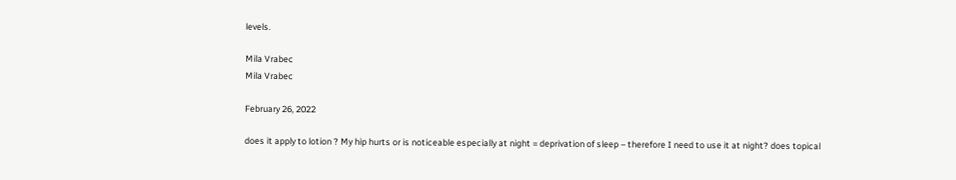levels.

Mila Vrabec
Mila Vrabec

February 26, 2022

does it apply to lotion ? My hip hurts or is noticeable especially at night = deprivation of sleep – therefore I need to use it at night? does topical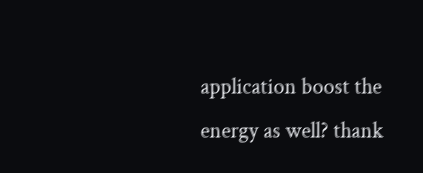application boost the energy as well? thank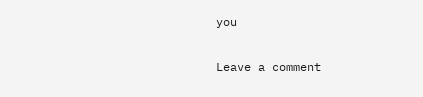you

Leave a comment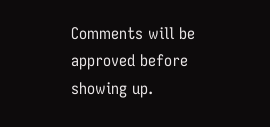Comments will be approved before showing up.